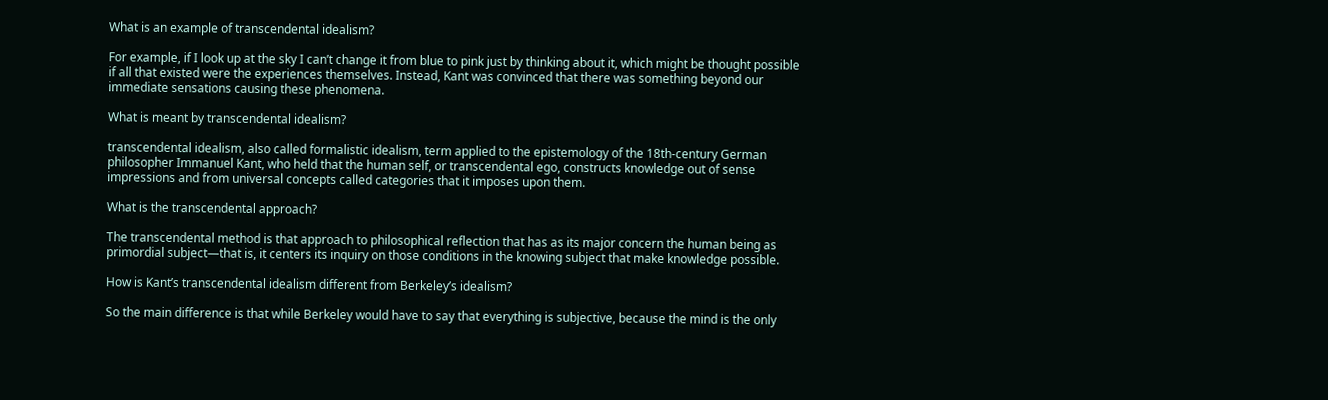What is an example of transcendental idealism?

For example, if I look up at the sky I can’t change it from blue to pink just by thinking about it, which might be thought possible if all that existed were the experiences themselves. Instead, Kant was convinced that there was something beyond our immediate sensations causing these phenomena.

What is meant by transcendental idealism?

transcendental idealism, also called formalistic idealism, term applied to the epistemology of the 18th-century German philosopher Immanuel Kant, who held that the human self, or transcendental ego, constructs knowledge out of sense impressions and from universal concepts called categories that it imposes upon them.

What is the transcendental approach?

The transcendental method is that approach to philosophical reflection that has as its major concern the human being as primordial subject—that is, it centers its inquiry on those conditions in the knowing subject that make knowledge possible.

How is Kant’s transcendental idealism different from Berkeley’s idealism?

So the main difference is that while Berkeley would have to say that everything is subjective, because the mind is the only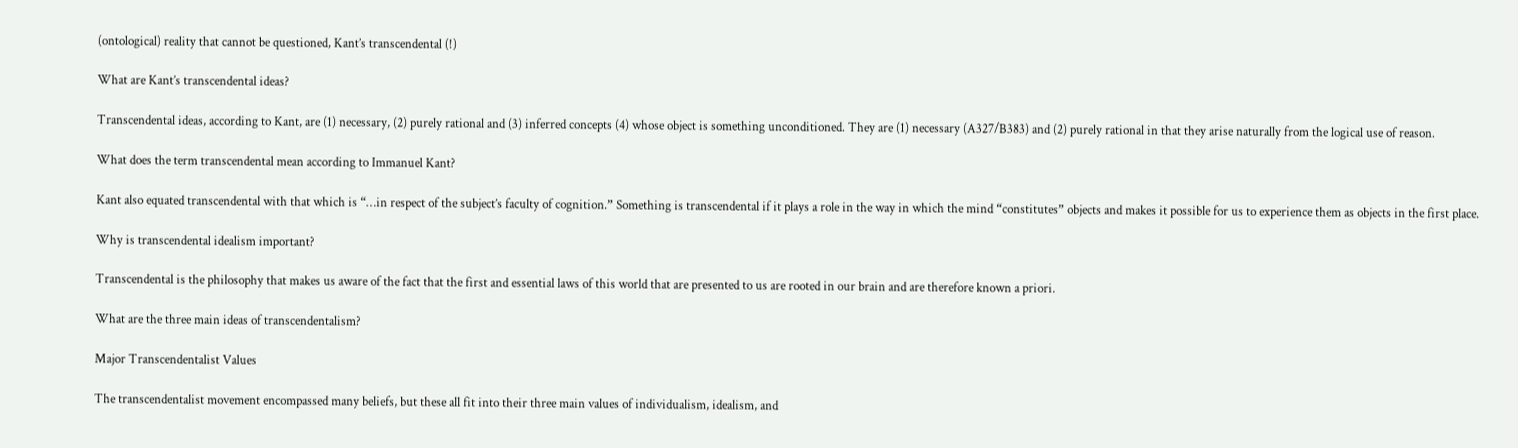(ontological) reality that cannot be questioned, Kant’s transcendental (!)

What are Kant’s transcendental ideas?

Transcendental ideas, according to Kant, are (1) necessary, (2) purely rational and (3) inferred concepts (4) whose object is something unconditioned. They are (1) necessary (A327/B383) and (2) purely rational in that they arise naturally from the logical use of reason.

What does the term transcendental mean according to Immanuel Kant?

Kant also equated transcendental with that which is “…in respect of the subject’s faculty of cognition.” Something is transcendental if it plays a role in the way in which the mind “constitutes” objects and makes it possible for us to experience them as objects in the first place.

Why is transcendental idealism important?

Transcendental is the philosophy that makes us aware of the fact that the first and essential laws of this world that are presented to us are rooted in our brain and are therefore known a priori.

What are the three main ideas of transcendentalism?

Major Transcendentalist Values

The transcendentalist movement encompassed many beliefs, but these all fit into their three main values of individualism, idealism, and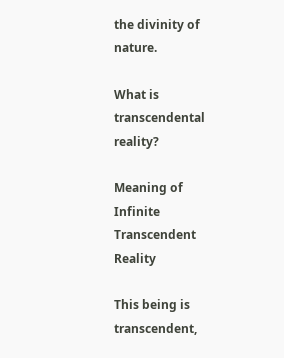the divinity of nature.

What is transcendental reality?

Meaning of Infinite Transcendent Reality

This being is transcendent,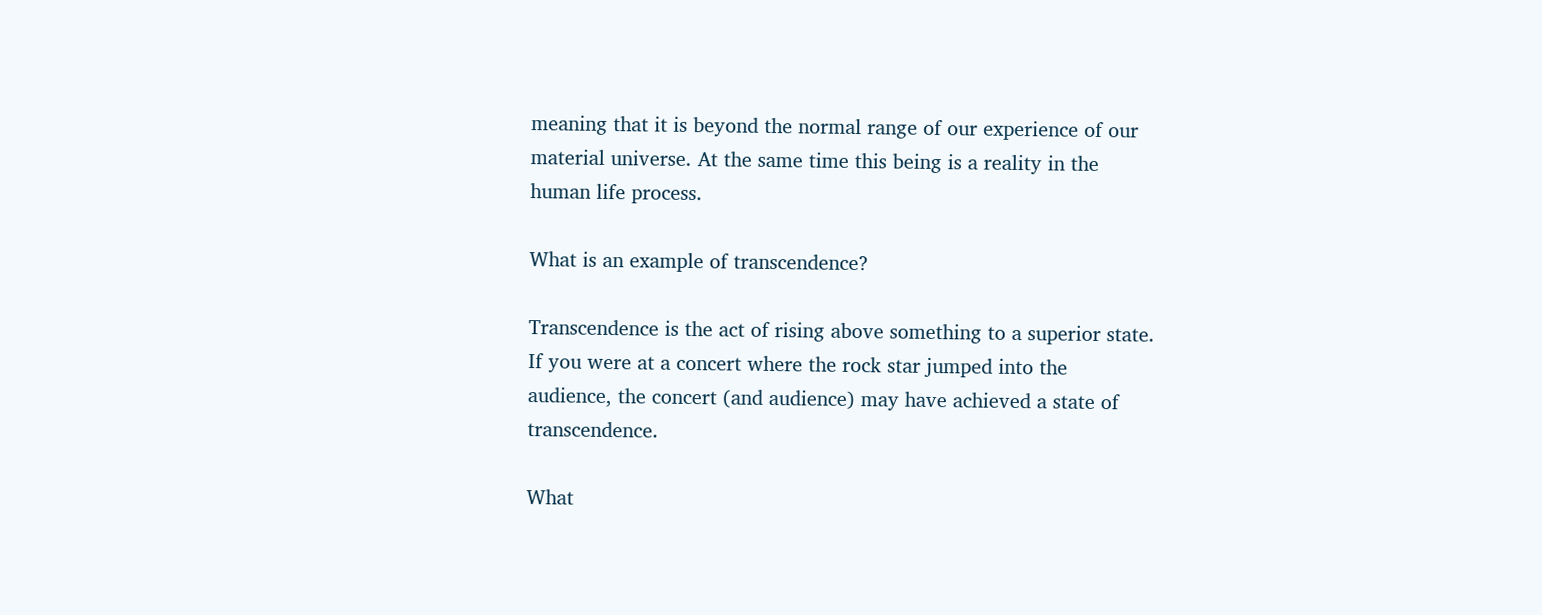meaning that it is beyond the normal range of our experience of our material universe. At the same time this being is a reality in the human life process.

What is an example of transcendence?

Transcendence is the act of rising above something to a superior state. If you were at a concert where the rock star jumped into the audience, the concert (and audience) may have achieved a state of transcendence.

What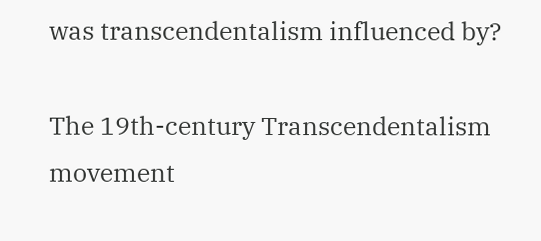was transcendentalism influenced by?

The 19th-century Transcendentalism movement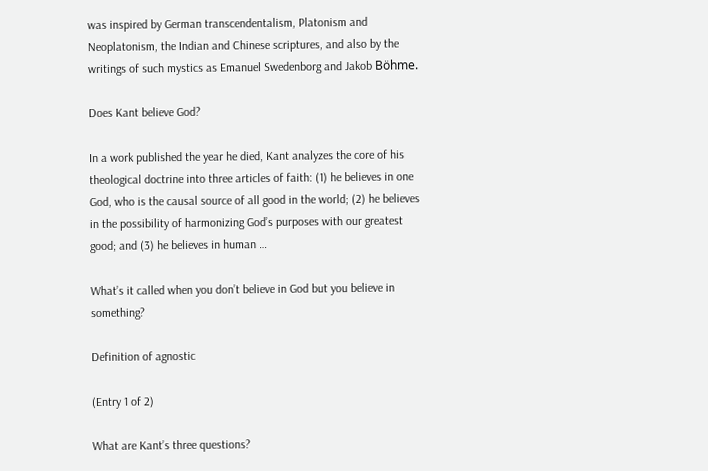was inspired by German transcendentalism, Platonism and Neoplatonism, the Indian and Chinese scriptures, and also by the writings of such mystics as Emanuel Swedenborg and Jakob Böhme.

Does Kant believe God?

In a work published the year he died, Kant analyzes the core of his theological doctrine into three articles of faith: (1) he believes in one God, who is the causal source of all good in the world; (2) he believes in the possibility of harmonizing God’s purposes with our greatest good; and (3) he believes in human …

What’s it called when you don’t believe in God but you believe in something?

Definition of agnostic

(Entry 1 of 2)

What are Kant’s three questions?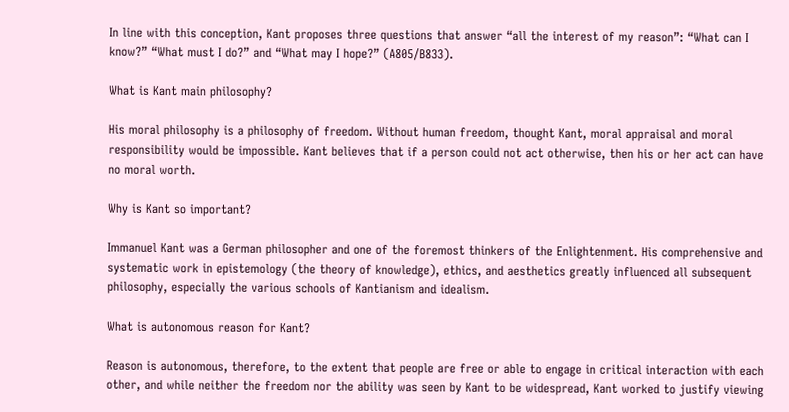In line with this conception, Kant proposes three questions that answer “all the interest of my reason”: “What can I know?” “What must I do?” and “What may I hope?” (A805/B833).

What is Kant main philosophy?

His moral philosophy is a philosophy of freedom. Without human freedom, thought Kant, moral appraisal and moral responsibility would be impossible. Kant believes that if a person could not act otherwise, then his or her act can have no moral worth.

Why is Kant so important?

Immanuel Kant was a German philosopher and one of the foremost thinkers of the Enlightenment. His comprehensive and systematic work in epistemology (the theory of knowledge), ethics, and aesthetics greatly influenced all subsequent philosophy, especially the various schools of Kantianism and idealism.

What is autonomous reason for Kant?

Reason is autonomous, therefore, to the extent that people are free or able to engage in critical interaction with each other, and while neither the freedom nor the ability was seen by Kant to be widespread, Kant worked to justify viewing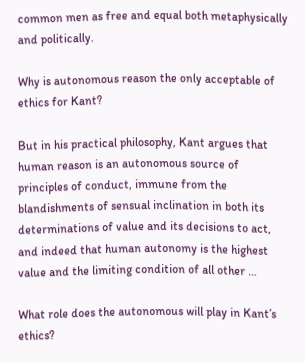common men as free and equal both metaphysically and politically.

Why is autonomous reason the only acceptable of ethics for Kant?

But in his practical philosophy, Kant argues that human reason is an autonomous source of principles of conduct, immune from the blandishments of sensual inclination in both its determinations of value and its decisions to act, and indeed that human autonomy is the highest value and the limiting condition of all other …

What role does the autonomous will play in Kant’s ethics?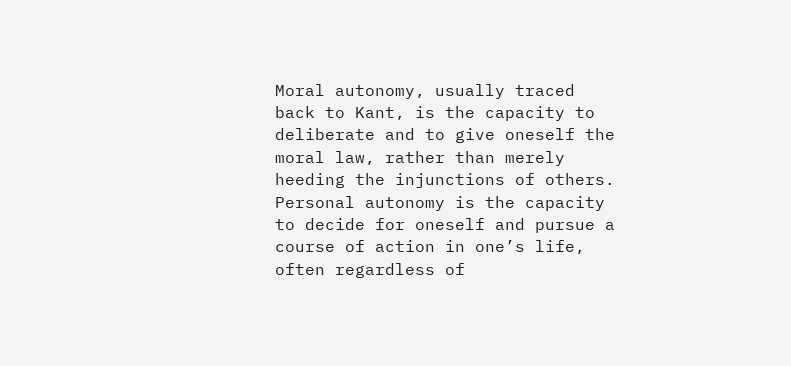Moral autonomy, usually traced back to Kant, is the capacity to deliberate and to give oneself the moral law, rather than merely heeding the injunctions of others. Personal autonomy is the capacity to decide for oneself and pursue a course of action in one’s life, often regardless of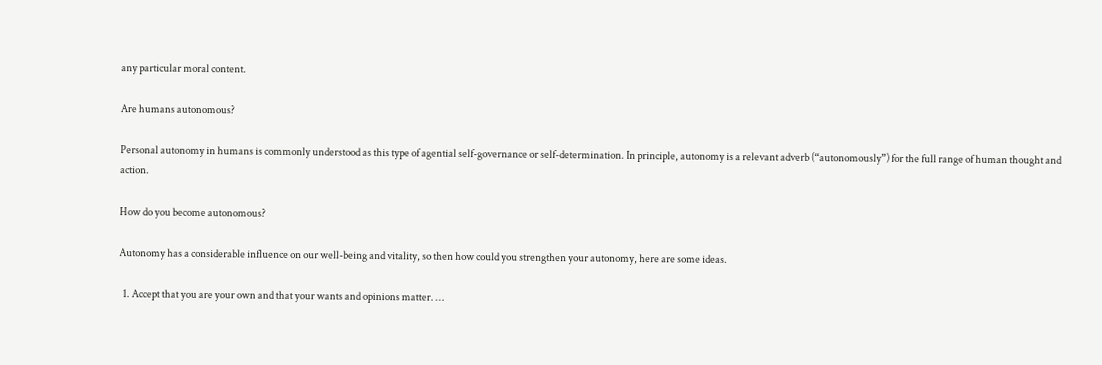any particular moral content.

Are humans autonomous?

Personal autonomy in humans is commonly understood as this type of agential self-governance or self-determination. In principle, autonomy is a relevant adverb (“autonomously”) for the full range of human thought and action.

How do you become autonomous?

Autonomy has a considerable influence on our well-being and vitality, so then how could you strengthen your autonomy, here are some ideas.

  1. Accept that you are your own and that your wants and opinions matter. …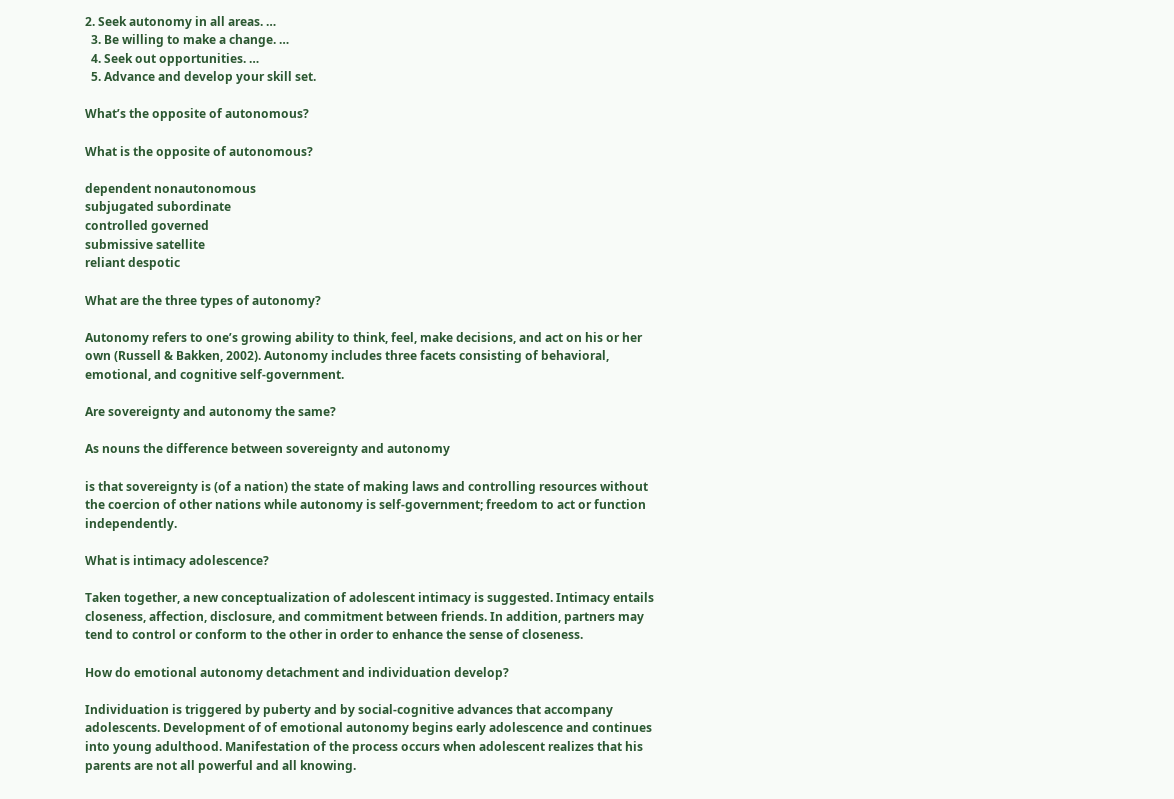2. Seek autonomy in all areas. …
  3. Be willing to make a change. …
  4. Seek out opportunities. …
  5. Advance and develop your skill set.

What’s the opposite of autonomous?

What is the opposite of autonomous?

dependent nonautonomous
subjugated subordinate
controlled governed
submissive satellite
reliant despotic

What are the three types of autonomy?

Autonomy refers to one’s growing ability to think, feel, make decisions, and act on his or her own (Russell & Bakken, 2002). Autonomy includes three facets consisting of behavioral, emotional, and cognitive self-government.

Are sovereignty and autonomy the same?

As nouns the difference between sovereignty and autonomy

is that sovereignty is (of a nation) the state of making laws and controlling resources without the coercion of other nations while autonomy is self-government; freedom to act or function independently.

What is intimacy adolescence?

Taken together, a new conceptualization of adolescent intimacy is suggested. Intimacy entails closeness, affection, disclosure, and commitment between friends. In addition, partners may tend to control or conform to the other in order to enhance the sense of closeness.

How do emotional autonomy detachment and individuation develop?

Individuation is triggered by puberty and by social-cognitive advances that accompany adolescents. Development of of emotional autonomy begins early adolescence and continues into young adulthood. Manifestation of the process occurs when adolescent realizes that his parents are not all powerful and all knowing.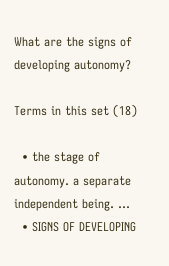What are the signs of developing autonomy?

Terms in this set (18)

  • the stage of autonomy. a separate independent being. …
  • SIGNS OF DEVELOPING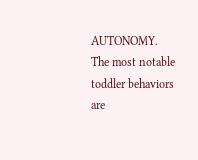AUTONOMY. The most notable toddler behaviors are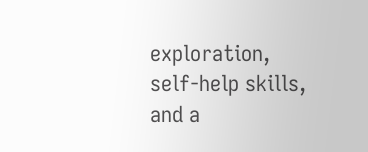exploration, self-help skills, and a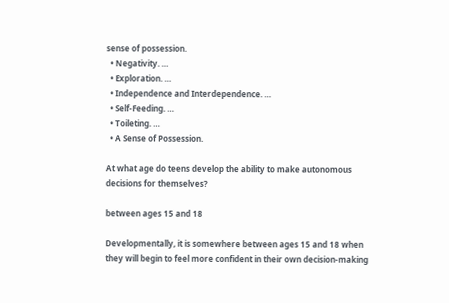sense of possession.
  • Negativity. …
  • Exploration. …
  • Independence and Interdependence. …
  • Self-Feeding. …
  • Toileting. …
  • A Sense of Possession.

At what age do teens develop the ability to make autonomous decisions for themselves?

between ages 15 and 18

Developmentally, it is somewhere between ages 15 and 18 when they will begin to feel more confident in their own decision-making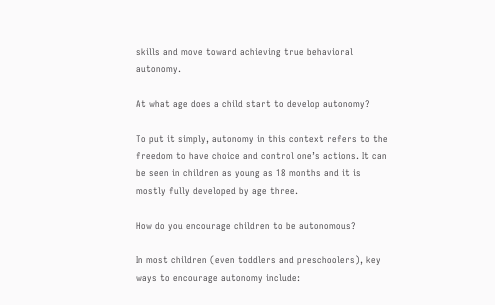skills and move toward achieving true behavioral autonomy.

At what age does a child start to develop autonomy?

To put it simply, autonomy in this context refers to the freedom to have choice and control one’s actions. It can be seen in children as young as 18 months and it is mostly fully developed by age three.

How do you encourage children to be autonomous?

In most children (even toddlers and preschoolers), key ways to encourage autonomy include: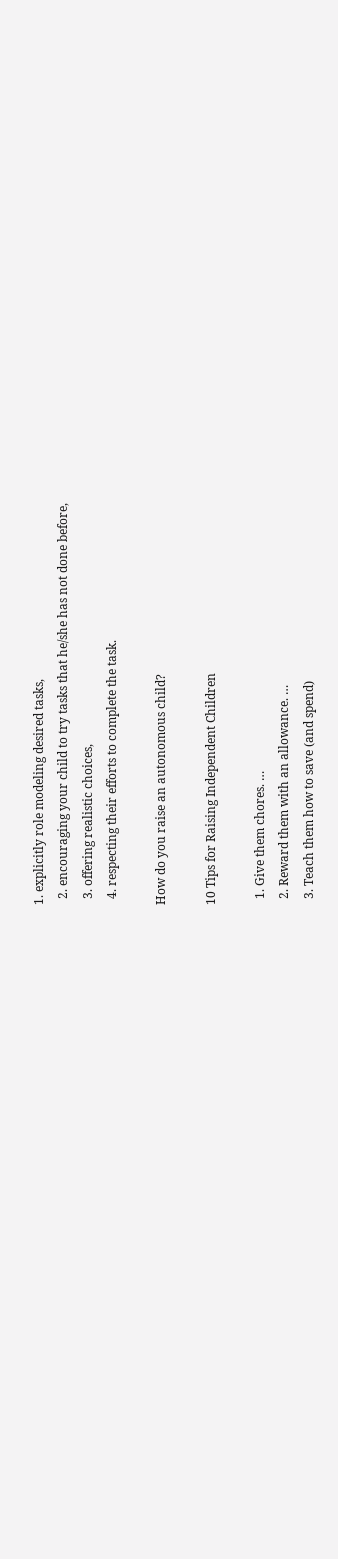1. explicitly role modeling desired tasks,
  2. encouraging your child to try tasks that he/she has not done before,
  3. offering realistic choices,
  4. respecting their efforts to complete the task.

How do you raise an autonomous child?

10 Tips for Raising Independent Children

  1. Give them chores. …
  2. Reward them with an allowance. …
  3. Teach them how to save (and spend)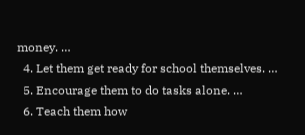money. …
  4. Let them get ready for school themselves. …
  5. Encourage them to do tasks alone. …
  6. Teach them how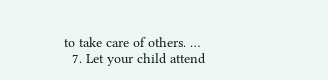to take care of others. …
  7. Let your child attend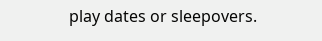play dates or sleepovers.